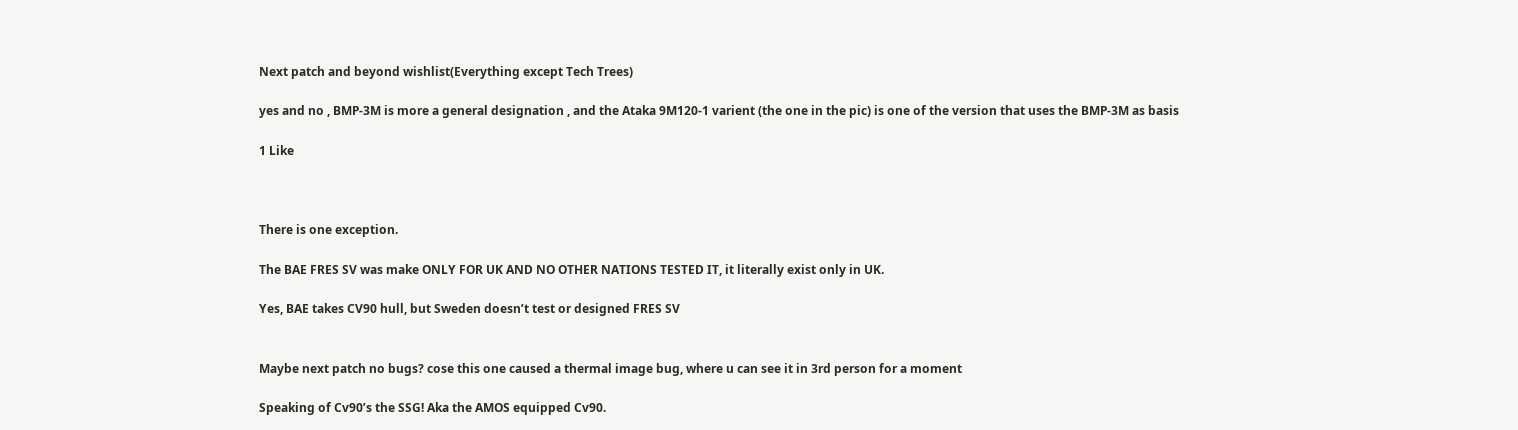Next patch and beyond wishlist(Everything except Tech Trees)

yes and no , BMP-3M is more a general designation , and the Ataka 9M120-1 varient (the one in the pic) is one of the version that uses the BMP-3M as basis

1 Like



There is one exception.

The BAE FRES SV was make ONLY FOR UK AND NO OTHER NATIONS TESTED IT, it literally exist only in UK.

Yes, BAE takes CV90 hull, but Sweden doesn’t test or designed FRES SV


Maybe next patch no bugs? cose this one caused a thermal image bug, where u can see it in 3rd person for a moment

Speaking of Cv90’s the SSG! Aka the AMOS equipped Cv90.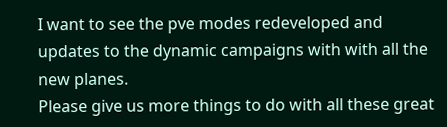I want to see the pve modes redeveloped and updates to the dynamic campaigns with with all the new planes.
Please give us more things to do with all these great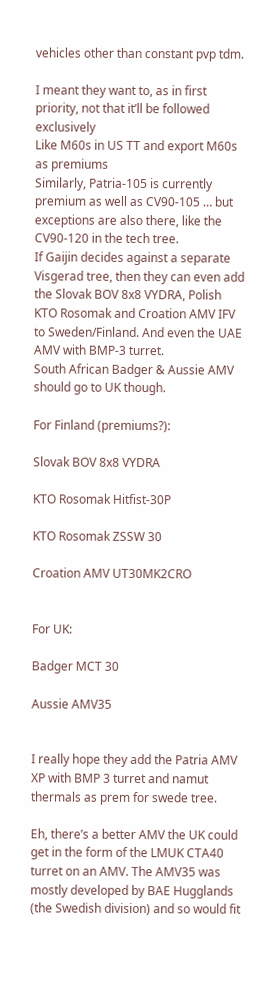vehicles other than constant pvp tdm.

I meant they want to, as in first priority, not that it’ll be followed exclusively
Like M60s in US TT and export M60s as premiums
Similarly, Patria-105 is currently premium as well as CV90-105 … but exceptions are also there, like the CV90-120 in the tech tree.
If Gaijin decides against a separate Visgerad tree, then they can even add the Slovak BOV 8x8 VYDRA, Polish KTO Rosomak and Croation AMV IFV to Sweden/Finland. And even the UAE AMV with BMP-3 turret.
South African Badger & Aussie AMV should go to UK though.

For Finland (premiums?):

Slovak BOV 8x8 VYDRA

KTO Rosomak Hitfist-30P

KTO Rosomak ZSSW 30

Croation AMV UT30MK2CRO


For UK:

Badger MCT 30

Aussie AMV35


I really hope they add the Patria AMV XP with BMP 3 turret and namut thermals as prem for swede tree.

Eh, there’s a better AMV the UK could get in the form of the LMUK CTA40 turret on an AMV. The AMV35 was mostly developed by BAE Hugglands (the Swedish division) and so would fit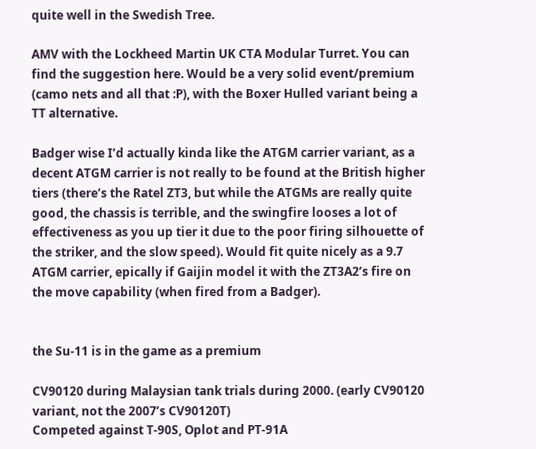quite well in the Swedish Tree.

AMV with the Lockheed Martin UK CTA Modular Turret. You can find the suggestion here. Would be a very solid event/premium (camo nets and all that :P), with the Boxer Hulled variant being a TT alternative.

Badger wise I’d actually kinda like the ATGM carrier variant, as a decent ATGM carrier is not really to be found at the British higher tiers (there’s the Ratel ZT3, but while the ATGMs are really quite good, the chassis is terrible, and the swingfire looses a lot of effectiveness as you up tier it due to the poor firing silhouette of the striker, and the slow speed). Would fit quite nicely as a 9.7 ATGM carrier, epically if Gaijin model it with the ZT3A2’s fire on the move capability (when fired from a Badger).


the Su-11 is in the game as a premium

CV90120 during Malaysian tank trials during 2000. (early CV90120 variant, not the 2007’s CV90120T)
Competed against T-90S, Oplot and PT-91A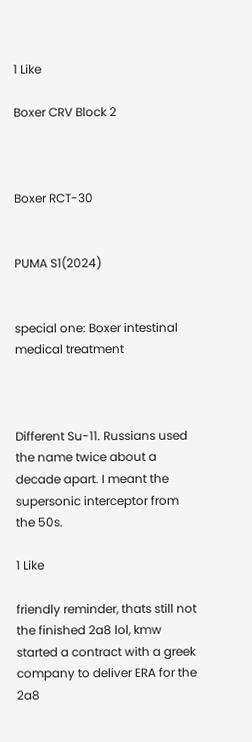1 Like

Boxer CRV Block 2



Boxer RCT-30


PUMA S1(2024)


special one: Boxer intestinal medical treatment



Different Su-11. Russians used the name twice about a decade apart. I meant the supersonic interceptor from the 50s.

1 Like

friendly reminder, thats still not the finished 2a8 lol, kmw started a contract with a greek company to deliver ERA for the 2a8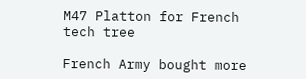M47 Platton for French tech tree

French Army bought more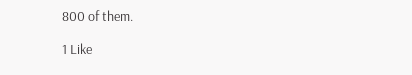800 of them.

1 Like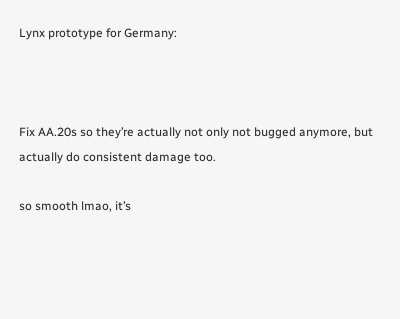Lynx prototype for Germany:



Fix AA.20s so they’re actually not only not bugged anymore, but actually do consistent damage too.

so smooth lmao, it’s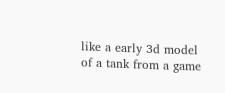like a early 3d model of a tank from a game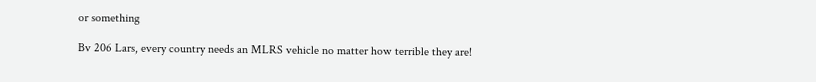or something

Bv 206 Lars, every country needs an MLRS vehicle no matter how terrible they are!